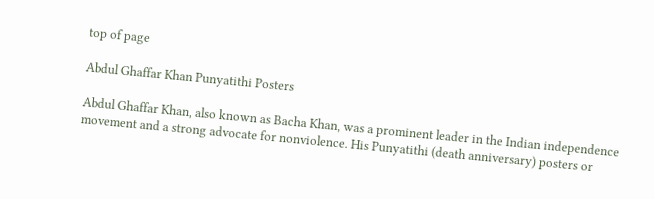top of page

Abdul Ghaffar Khan Punyatithi Posters

Abdul Ghaffar Khan, also known as Bacha Khan, was a prominent leader in the Indian independence movement and a strong advocate for nonviolence. His Punyatithi (death anniversary) posters or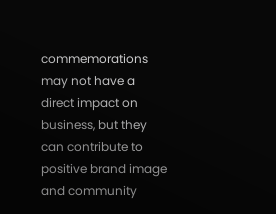commemorations may not have a direct impact on business, but they can contribute to positive brand image and community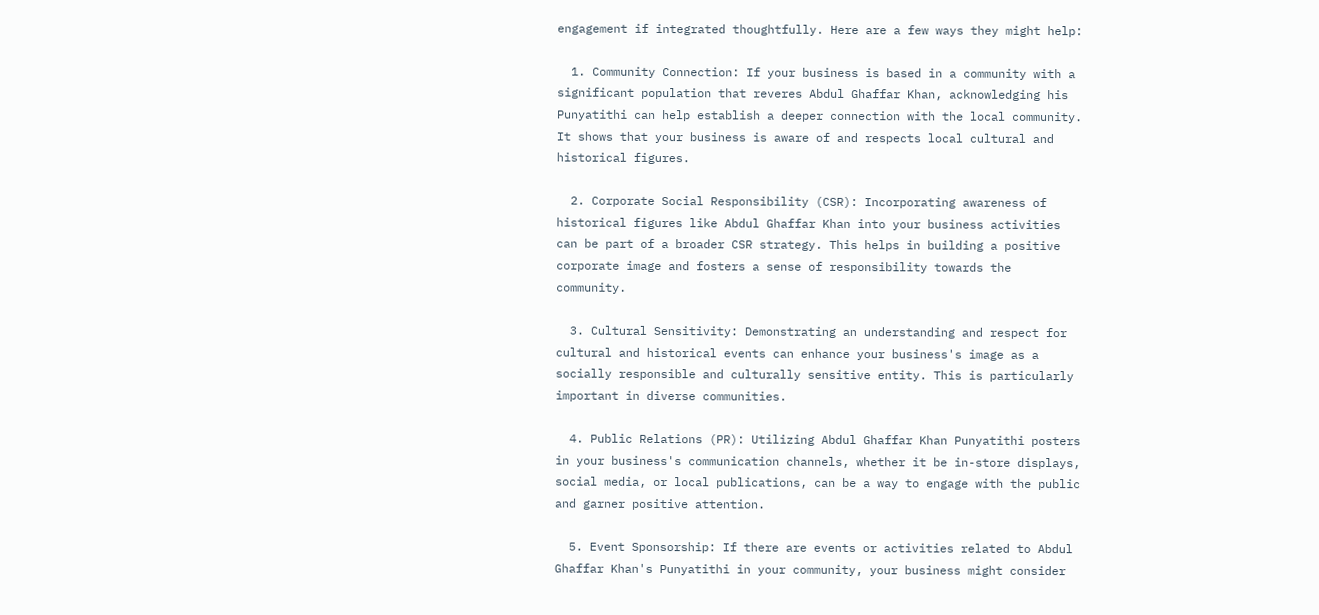engagement if integrated thoughtfully. Here are a few ways they might help:

  1. Community Connection: If your business is based in a community with a significant population that reveres Abdul Ghaffar Khan, acknowledging his Punyatithi can help establish a deeper connection with the local community. It shows that your business is aware of and respects local cultural and historical figures.

  2. Corporate Social Responsibility (CSR): Incorporating awareness of historical figures like Abdul Ghaffar Khan into your business activities can be part of a broader CSR strategy. This helps in building a positive corporate image and fosters a sense of responsibility towards the community.

  3. Cultural Sensitivity: Demonstrating an understanding and respect for cultural and historical events can enhance your business's image as a socially responsible and culturally sensitive entity. This is particularly important in diverse communities.

  4. Public Relations (PR): Utilizing Abdul Ghaffar Khan Punyatithi posters in your business's communication channels, whether it be in-store displays, social media, or local publications, can be a way to engage with the public and garner positive attention.

  5. Event Sponsorship: If there are events or activities related to Abdul Ghaffar Khan's Punyatithi in your community, your business might consider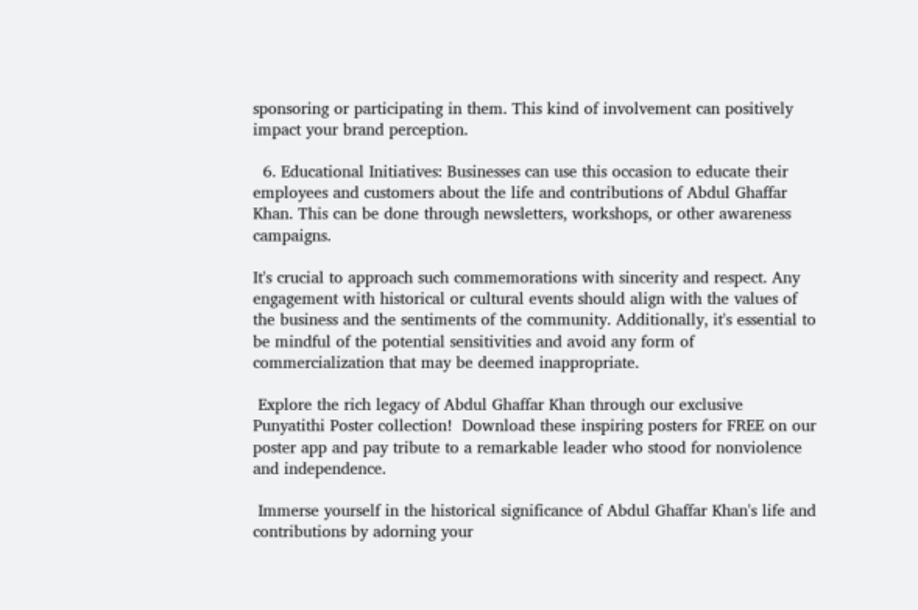sponsoring or participating in them. This kind of involvement can positively impact your brand perception.

  6. Educational Initiatives: Businesses can use this occasion to educate their employees and customers about the life and contributions of Abdul Ghaffar Khan. This can be done through newsletters, workshops, or other awareness campaigns.

It's crucial to approach such commemorations with sincerity and respect. Any engagement with historical or cultural events should align with the values of the business and the sentiments of the community. Additionally, it's essential to be mindful of the potential sensitivities and avoid any form of commercialization that may be deemed inappropriate.

 Explore the rich legacy of Abdul Ghaffar Khan through our exclusive Punyatithi Poster collection!  Download these inspiring posters for FREE on our poster app and pay tribute to a remarkable leader who stood for nonviolence and independence.

 Immerse yourself in the historical significance of Abdul Ghaffar Khan's life and contributions by adorning your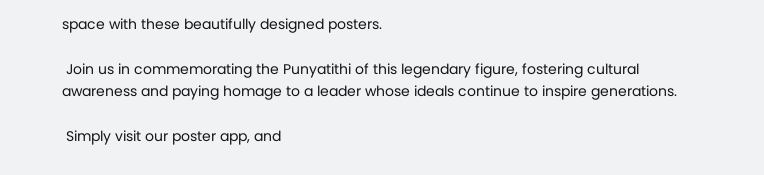space with these beautifully designed posters.

 Join us in commemorating the Punyatithi of this legendary figure, fostering cultural awareness and paying homage to a leader whose ideals continue to inspire generations.

 Simply visit our poster app, and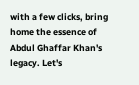with a few clicks, bring home the essence of Abdul Ghaffar Khan's legacy. Let's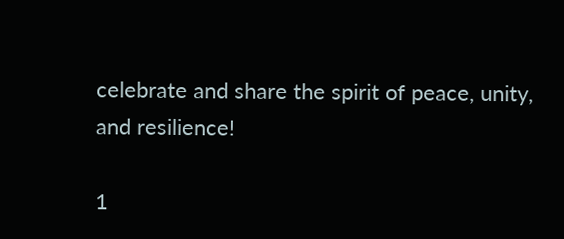celebrate and share the spirit of peace, unity, and resilience!

1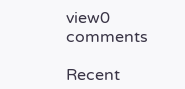view0 comments

Recent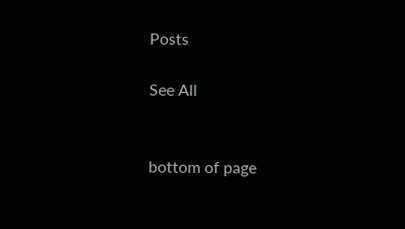Posts

See All


bottom of page